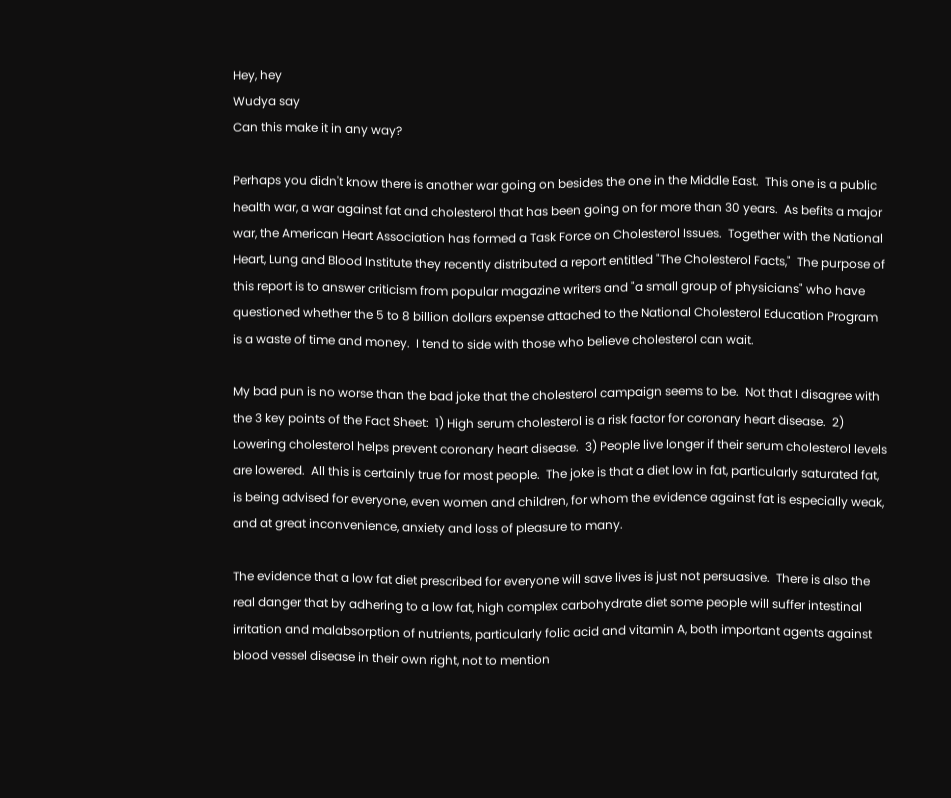Hey, hey
Wudya say
Can this make it in any way?

Perhaps you didn't know there is another war going on besides the one in the Middle East.  This one is a public health war, a war against fat and cholesterol that has been going on for more than 30 years.  As befits a major war, the American Heart Association has formed a Task Force on Cholesterol Issues.  Together with the National Heart, Lung and Blood Institute they recently distributed a report entitled "The Cholesterol Facts,"  The purpose of this report is to answer criticism from popular magazine writers and "a small group of physicians" who have questioned whether the 5 to 8 billion dollars expense attached to the National Cholesterol Education Program is a waste of time and money.  I tend to side with those who believe cholesterol can wait.

My bad pun is no worse than the bad joke that the cholesterol campaign seems to be.  Not that I disagree with the 3 key points of the Fact Sheet:  1) High serum cholesterol is a risk factor for coronary heart disease.  2) Lowering cholesterol helps prevent coronary heart disease.  3) People live longer if their serum cholesterol levels are lowered.  All this is certainly true for most people.  The joke is that a diet low in fat, particularly saturated fat, is being advised for everyone, even women and children, for whom the evidence against fat is especially weak, and at great inconvenience, anxiety and loss of pleasure to many.

The evidence that a low fat diet prescribed for everyone will save lives is just not persuasive.  There is also the real danger that by adhering to a low fat, high complex carbohydrate diet some people will suffer intestinal irritation and malabsorption of nutrients, particularly folic acid and vitamin A, both important agents against blood vessel disease in their own right, not to mention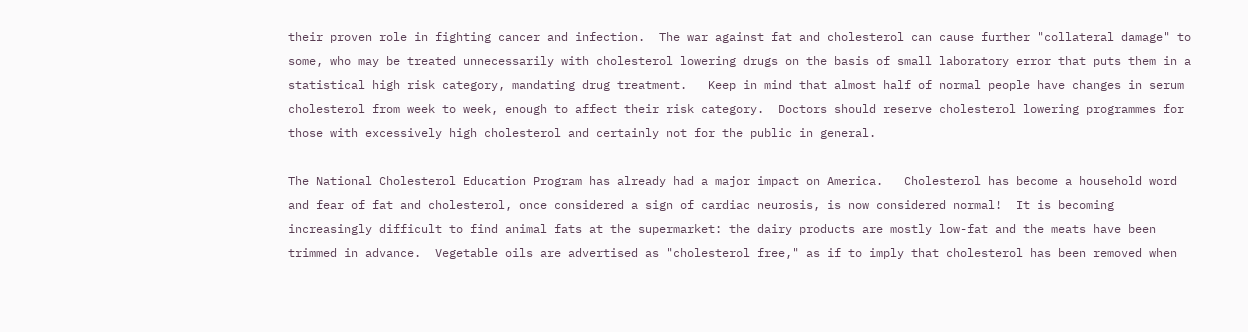their proven role in fighting cancer and infection.  The war against fat and cholesterol can cause further "collateral damage" to some, who may be treated unnecessarily with cholesterol lowering drugs on the basis of small laboratory error that puts them in a statistical high risk category, mandating drug treatment.   Keep in mind that almost half of normal people have changes in serum cholesterol from week to week, enough to affect their risk category.  Doctors should reserve cholesterol lowering programmes for those with excessively high cholesterol and certainly not for the public in general.

The National Cholesterol Education Program has already had a major impact on America.   Cholesterol has become a household word and fear of fat and cholesterol, once considered a sign of cardiac neurosis, is now considered normal!  It is becoming increasingly difficult to find animal fats at the supermarket: the dairy products are mostly low-fat and the meats have been trimmed in advance.  Vegetable oils are advertised as "cholesterol free," as if to imply that cholesterol has been removed when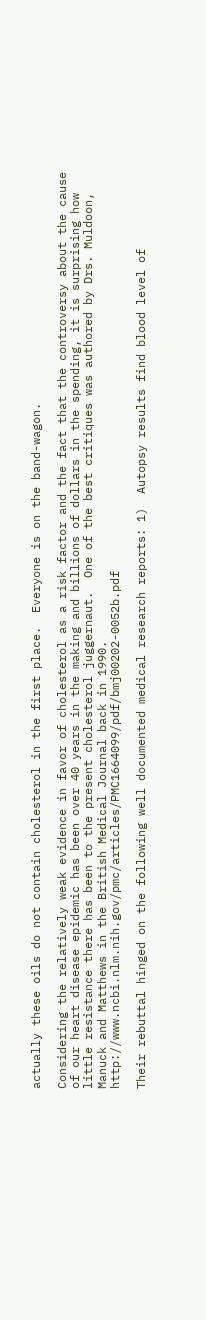actually these oils do not contain cholesterol in the first place.  Everyone is on the band-wagon.

Considering the relatively weak evidence in favor of cholesterol as a risk factor and the fact that the controversy about the cause of our heart disease epidemic has been over 40 years in the making and billions of dollars in the spending, it is surprising how little resistance there has been to the present cholesterol juggernaut.  One of the best critiques was authored by Drs. Muldoon, Manuck and Matthews in the British Medical Journal back in 1990. http://www.ncbi.nlm.nih.gov/pmc/articles/PMC1664099/pdf/bmj00202-0052b.pdf

Their rebuttal hinged on the following well documented medical research reports: 1)  Autopsy results find blood level of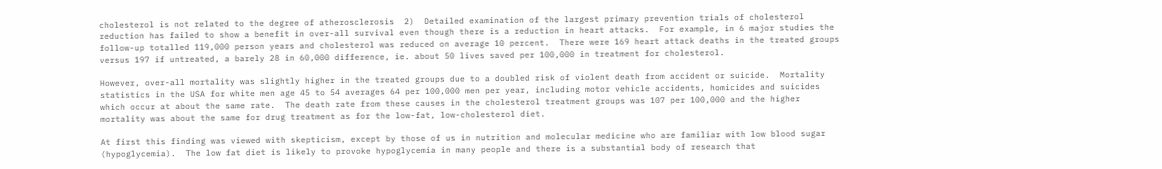cholesterol is not related to the degree of atherosclerosis  2)  Detailed examination of the largest primary prevention trials of cholesterol reduction has failed to show a benefit in over-all survival even though there is a reduction in heart attacks.  For example, in 6 major studies the follow-up totalled 119,000 person years and cholesterol was reduced on average 10 percent.  There were 169 heart attack deaths in the treated groups versus 197 if untreated, a barely 28 in 60,000 difference, ie. about 50 lives saved per 100,000 in treatment for cholesterol.

However, over-all mortality was slightly higher in the treated groups due to a doubled risk of violent death from accident or suicide.  Mortality statistics in the USA for white men age 45 to 54 averages 64 per 100,000 men per year, including motor vehicle accidents, homicides and suicides which occur at about the same rate.  The death rate from these causes in the cholesterol treatment groups was 107 per 100,000 and the higher mortality was about the same for drug treatment as for the low-fat, low-cholesterol diet.

At first this finding was viewed with skepticism, except by those of us in nutrition and molecular medicine who are familiar with low blood sugar (hypoglycemia).  The low fat diet is likely to provoke hypoglycemia in many people and there is a substantial body of research that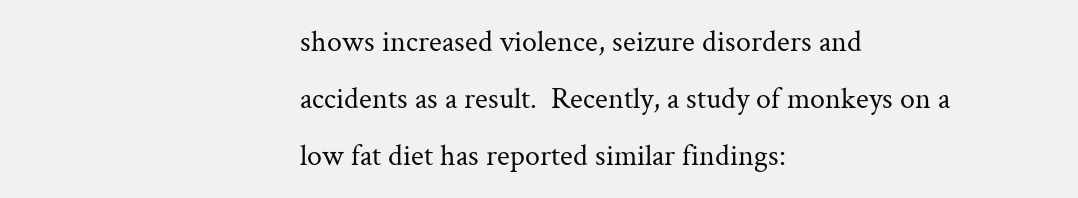shows increased violence, seizure disorders and accidents as a result.  Recently, a study of monkeys on a low fat diet has reported similar findings: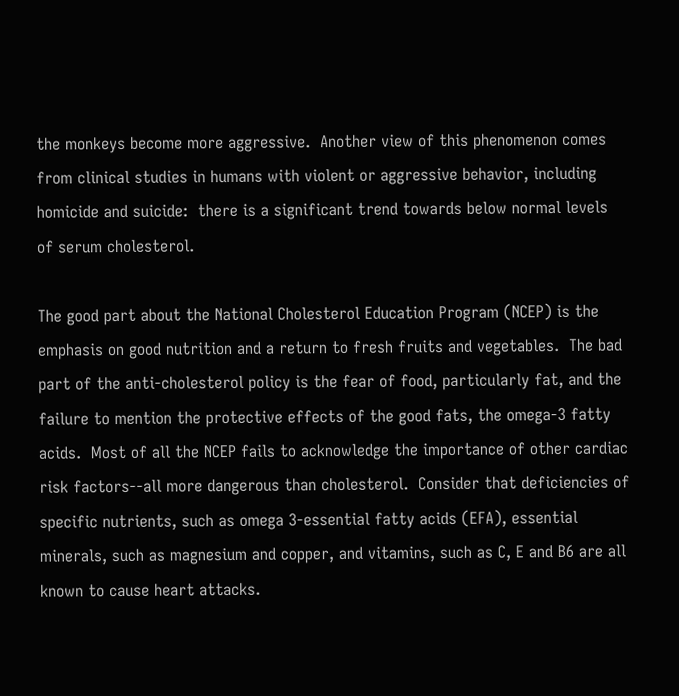the monkeys become more aggressive.  Another view of this phenomenon comes from clinical studies in humans with violent or aggressive behavior, including homicide and suicide:  there is a significant trend towards below normal levels of serum cholesterol.

The good part about the National Cholesterol Education Program (NCEP) is the emphasis on good nutrition and a return to fresh fruits and vegetables.  The bad part of the anti-cholesterol policy is the fear of food, particularly fat, and the failure to mention the protective effects of the good fats, the omega-3 fatty acids.  Most of all the NCEP fails to acknowledge the importance of other cardiac risk factors--all more dangerous than cholesterol.  Consider that deficiencies of specific nutrients, such as omega 3-essential fatty acids (EFA), essential minerals, such as magnesium and copper, and vitamins, such as C, E and B6 are all known to cause heart attacks.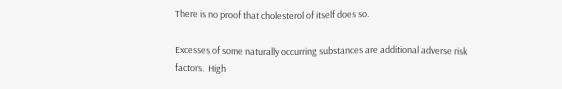There is no proof that cholesterol of itself does so.

Excesses of some naturally occurring substances are additional adverse risk factors.  High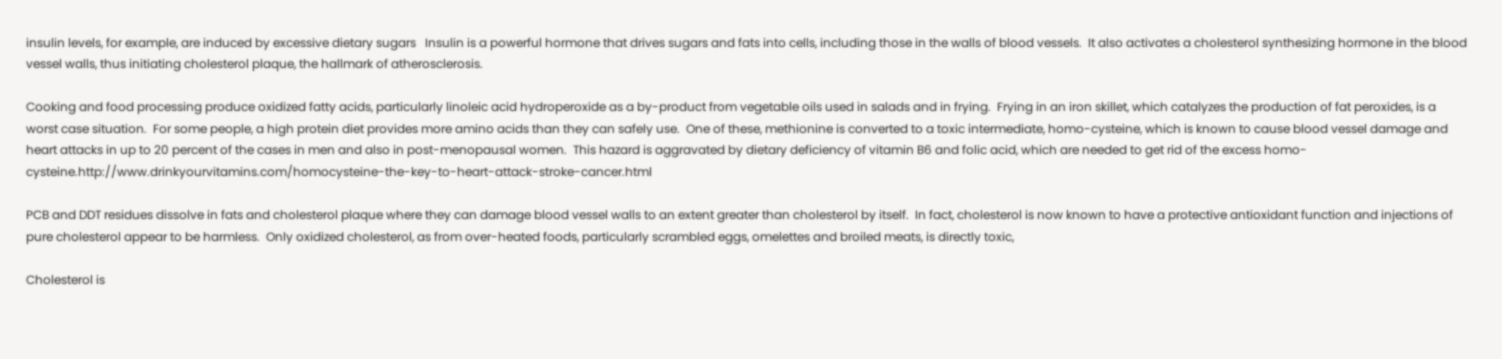insulin levels, for example, are induced by excessive dietary sugars   Insulin is a powerful hormone that drives sugars and fats into cells, including those in the walls of blood vessels.  It also activates a cholesterol synthesizing hormone in the blood vessel walls, thus initiating cholesterol plaque, the hallmark of atherosclerosis.

Cooking and food processing produce oxidized fatty acids, particularly linoleic acid hydroperoxide as a by-product from vegetable oils used in salads and in frying.  Frying in an iron skillet, which catalyzes the production of fat peroxides, is a worst case situation.  For some people, a high protein diet provides more amino acids than they can safely use.  One of these, methionine is converted to a toxic intermediate, homo-cysteine, which is known to cause blood vessel damage and heart attacks in up to 20 percent of the cases in men and also in post-menopausal women.  This hazard is aggravated by dietary deficiency of vitamin B6 and folic acid, which are needed to get rid of the excess homo-cysteine.http://www.drinkyourvitamins.com/homocysteine-the-key-to-heart-attack-stroke-cancer.html

PCB and DDT residues dissolve in fats and cholesterol plaque where they can damage blood vessel walls to an extent greater than cholesterol by itself.  In fact, cholesterol is now known to have a protective antioxidant function and injections of pure cholesterol appear to be harmless.  Only oxidized cholesterol, as from over-heated foods, particularly scrambled eggs, omelettes and broiled meats, is directly toxic,

Cholesterol is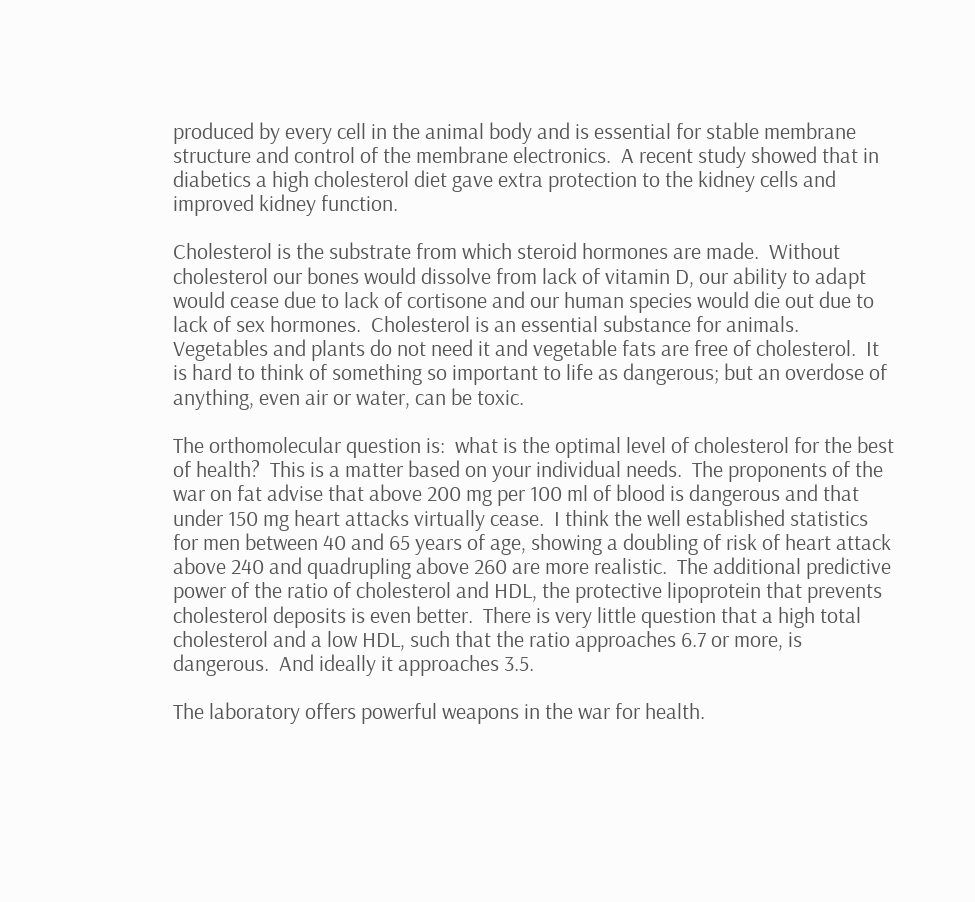produced by every cell in the animal body and is essential for stable membrane structure and control of the membrane electronics.  A recent study showed that in diabetics a high cholesterol diet gave extra protection to the kidney cells and improved kidney function.

Cholesterol is the substrate from which steroid hormones are made.  Without cholesterol our bones would dissolve from lack of vitamin D, our ability to adapt would cease due to lack of cortisone and our human species would die out due to lack of sex hormones.  Cholesterol is an essential substance for animals.  Vegetables and plants do not need it and vegetable fats are free of cholesterol.  It is hard to think of something so important to life as dangerous; but an overdose of anything, even air or water, can be toxic.

The orthomolecular question is:  what is the optimal level of cholesterol for the best of health?  This is a matter based on your individual needs.  The proponents of the war on fat advise that above 200 mg per 100 ml of blood is dangerous and that under 150 mg heart attacks virtually cease.  I think the well established statistics for men between 40 and 65 years of age, showing a doubling of risk of heart attack above 240 and quadrupling above 260 are more realistic.  The additional predictive power of the ratio of cholesterol and HDL, the protective lipoprotein that prevents cholesterol deposits is even better.  There is very little question that a high total cholesterol and a low HDL, such that the ratio approaches 6.7 or more, is dangerous.  And ideally it approaches 3.5.

The laboratory offers powerful weapons in the war for health.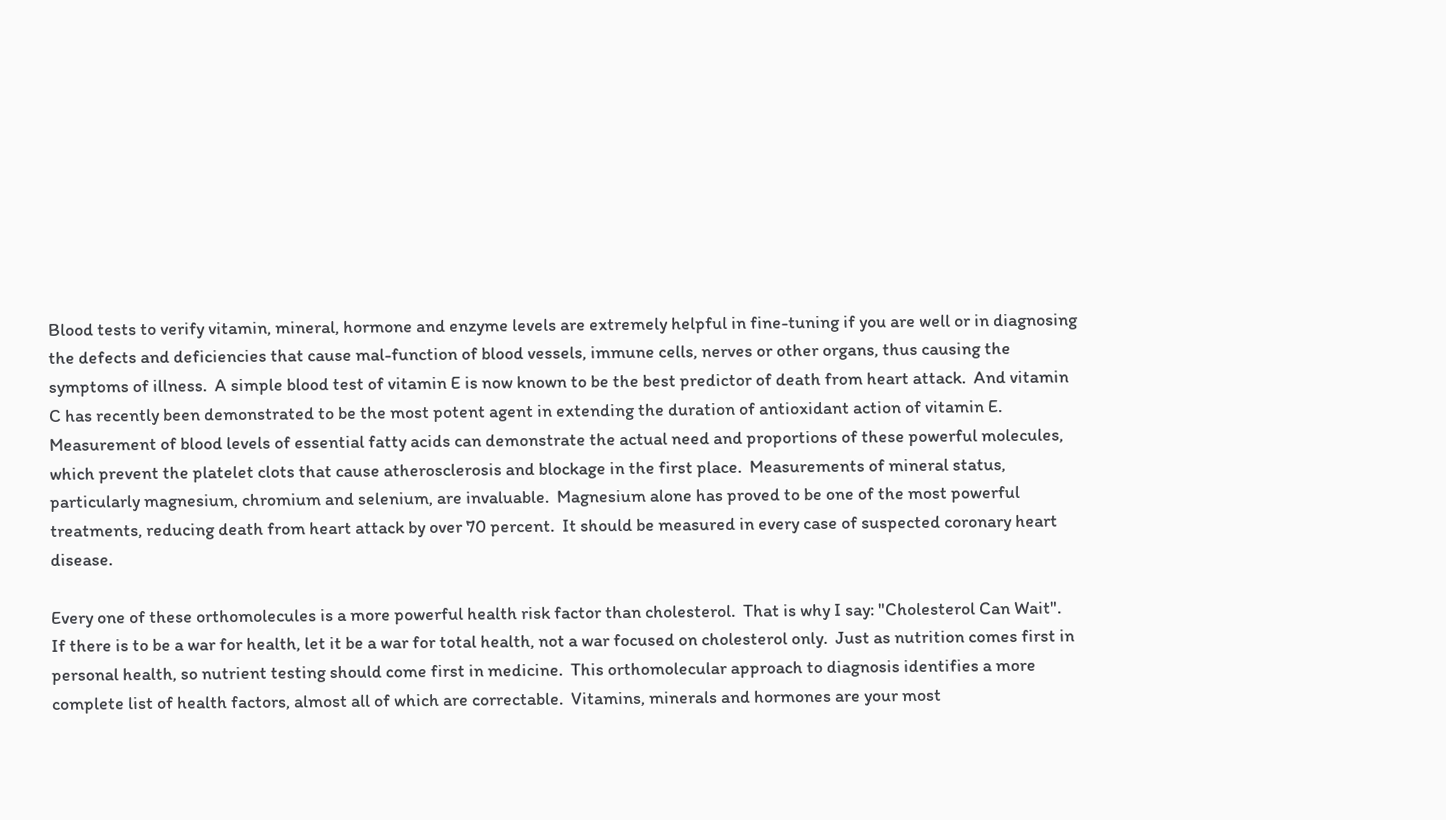Blood tests to verify vitamin, mineral, hormone and enzyme levels are extremely helpful in fine-tuning if you are well or in diagnosing the defects and deficiencies that cause mal-function of blood vessels, immune cells, nerves or other organs, thus causing the symptoms of illness.  A simple blood test of vitamin E is now known to be the best predictor of death from heart attack.  And vitamin C has recently been demonstrated to be the most potent agent in extending the duration of antioxidant action of vitamin E.  Measurement of blood levels of essential fatty acids can demonstrate the actual need and proportions of these powerful molecules, which prevent the platelet clots that cause atherosclerosis and blockage in the first place.  Measurements of mineral status, particularly magnesium, chromium and selenium, are invaluable.  Magnesium alone has proved to be one of the most powerful treatments, reducing death from heart attack by over 70 percent.  It should be measured in every case of suspected coronary heart disease.

Every one of these orthomolecules is a more powerful health risk factor than cholesterol.  That is why I say: "Cholesterol Can Wait".   If there is to be a war for health, let it be a war for total health, not a war focused on cholesterol only.  Just as nutrition comes first in personal health, so nutrient testing should come first in medicine.  This orthomolecular approach to diagnosis identifies a more complete list of health factors, almost all of which are correctable.  Vitamins, minerals and hormones are your most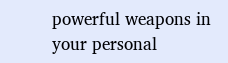powerful weapons in your personal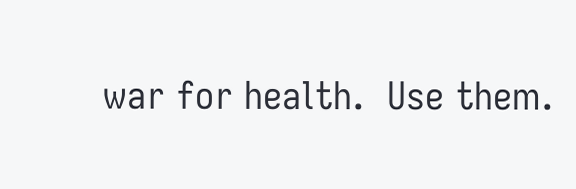war for health.  Use them.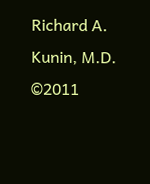Richard A. Kunin, M.D. ©2011